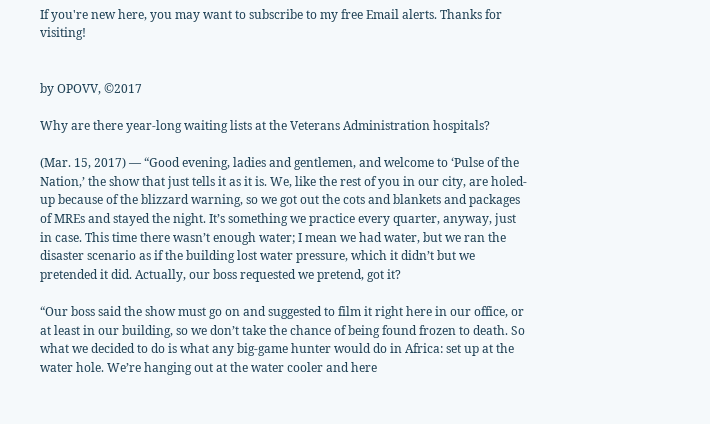If you're new here, you may want to subscribe to my free Email alerts. Thanks for visiting!


by OPOVV, ©2017

Why are there year-long waiting lists at the Veterans Administration hospitals?

(Mar. 15, 2017) — “Good evening, ladies and gentlemen, and welcome to ‘Pulse of the Nation,’ the show that just tells it as it is. We, like the rest of you in our city, are holed-up because of the blizzard warning, so we got out the cots and blankets and packages of MREs and stayed the night. It’s something we practice every quarter, anyway, just in case. This time there wasn’t enough water; I mean we had water, but we ran the disaster scenario as if the building lost water pressure, which it didn’t but we pretended it did. Actually, our boss requested we pretend, got it?

“Our boss said the show must go on and suggested to film it right here in our office, or at least in our building, so we don’t take the chance of being found frozen to death. So what we decided to do is what any big-game hunter would do in Africa: set up at the water hole. We’re hanging out at the water cooler and here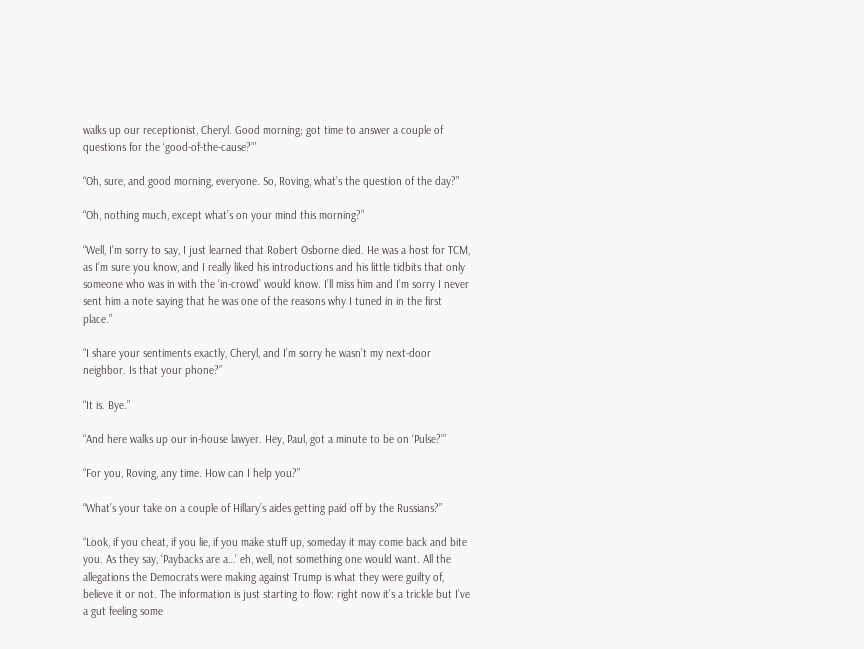walks up our receptionist, Cheryl. Good morning; got time to answer a couple of questions for the ‘good-of-the-cause?’”

“Oh, sure, and good morning, everyone. So, Roving, what’s the question of the day?”

“Oh, nothing much, except what’s on your mind this morning?”

“Well, I’m sorry to say, I just learned that Robert Osborne died. He was a host for TCM, as I’m sure you know, and I really liked his introductions and his little tidbits that only someone who was in with the ‘in-crowd’ would know. I’ll miss him and I’m sorry I never sent him a note saying that he was one of the reasons why I tuned in in the first place.”

“I share your sentiments exactly, Cheryl, and I’m sorry he wasn’t my next-door neighbor. Is that your phone?”

“It is. Bye.”

“And here walks up our in-house lawyer. Hey, Paul, got a minute to be on ‘Pulse?’”

“For you, Roving, any time. How can I help you?”

“What’s your take on a couple of Hillary’s aides getting paid off by the Russians?”

“Look, if you cheat, if you lie, if you make stuff up, someday it may come back and bite you. As they say, ‘Paybacks are a…’ eh, well, not something one would want. All the allegations the Democrats were making against Trump is what they were guilty of, believe it or not. The information is just starting to flow: right now it’s a trickle but I’ve a gut feeling some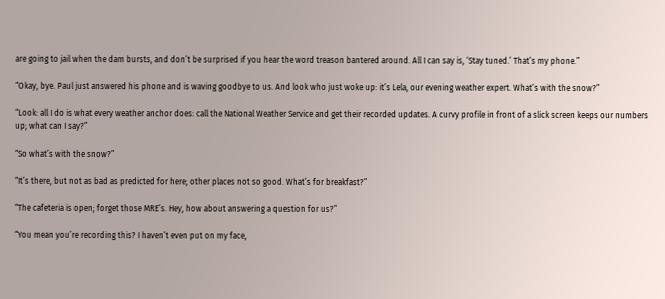are going to jail when the dam bursts, and don’t be surprised if you hear the word treason bantered around. All I can say is, ‘Stay tuned.’ That’s my phone.”

“Okay, bye. Paul just answered his phone and is waving goodbye to us. And look who just woke up: it’s Lela, our evening weather expert. What’s with the snow?”

“Look: all I do is what every weather anchor does: call the National Weather Service and get their recorded updates. A curvy profile in front of a slick screen keeps our numbers up; what can I say?”

“So what’s with the snow?”

“It’s there, but not as bad as predicted for here; other places not so good. What’s for breakfast?”

“The cafeteria is open; forget those MRE’s. Hey, how about answering a question for us?”

“You mean you’re recording this? I haven’t even put on my face,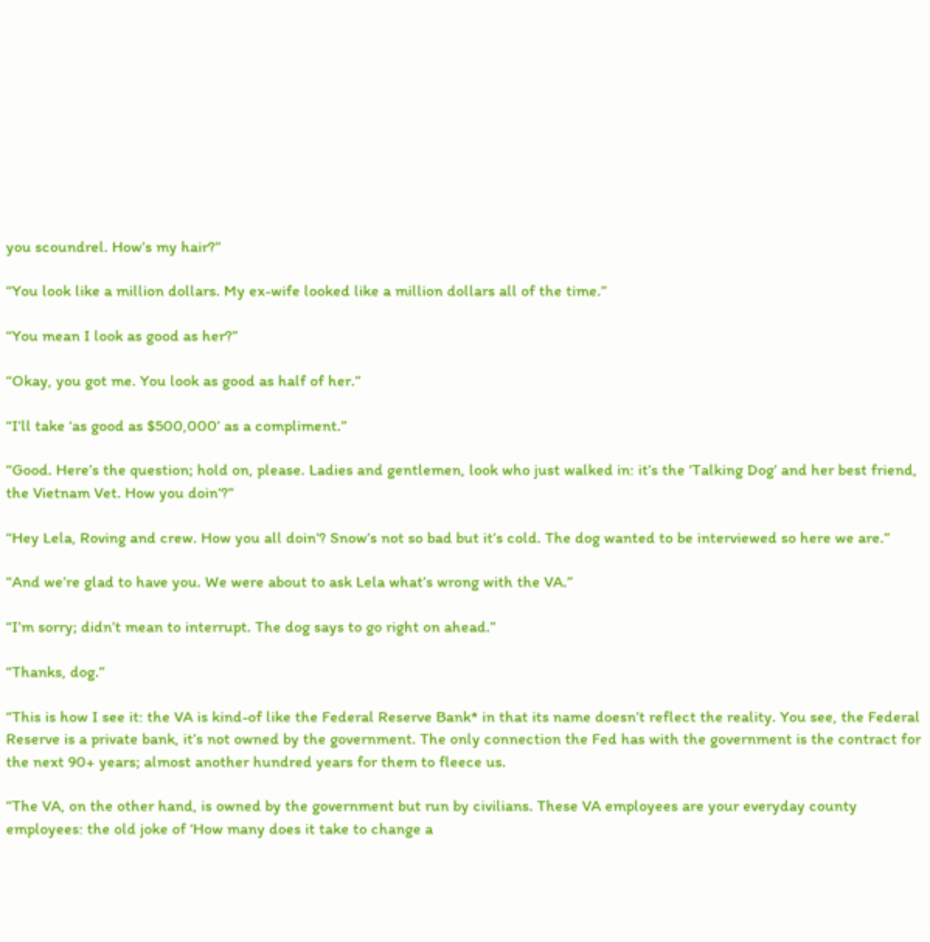you scoundrel. How’s my hair?”

“You look like a million dollars. My ex-wife looked like a million dollars all of the time.”

“You mean I look as good as her?”

“Okay, you got me. You look as good as half of her.”

“I’ll take ‘as good as $500,000’ as a compliment.”

“Good. Here’s the question; hold on, please. Ladies and gentlemen, look who just walked in: it’s the ‘Talking Dog’ and her best friend, the Vietnam Vet. How you doin’?”

“Hey Lela, Roving and crew. How you all doin’? Snow’s not so bad but it’s cold. The dog wanted to be interviewed so here we are.”

“And we’re glad to have you. We were about to ask Lela what’s wrong with the VA.”

“I’m sorry; didn’t mean to interrupt. The dog says to go right on ahead.”

“Thanks, dog.”

“This is how I see it: the VA is kind-of like the Federal Reserve Bank* in that its name doesn’t reflect the reality. You see, the Federal Reserve is a private bank, it’s not owned by the government. The only connection the Fed has with the government is the contract for the next 90+ years; almost another hundred years for them to fleece us.

“The VA, on the other hand, is owned by the government but run by civilians. These VA employees are your everyday county employees: the old joke of ‘How many does it take to change a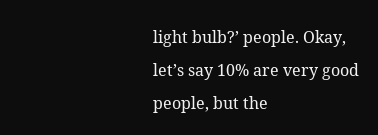light bulb?’ people. Okay, let’s say 10% are very good people, but the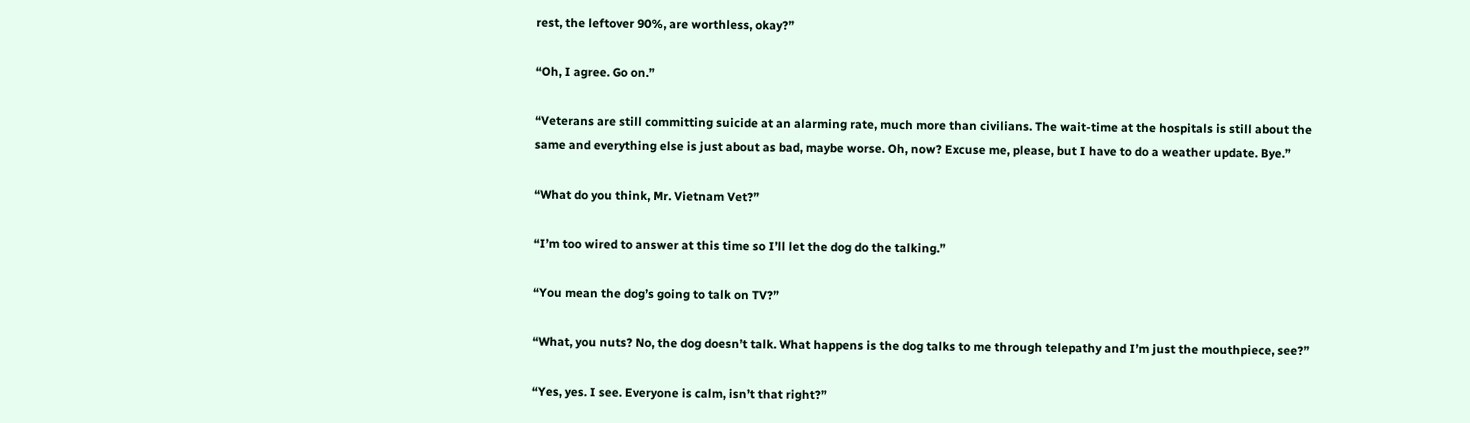rest, the leftover 90%, are worthless, okay?”

“Oh, I agree. Go on.”

“Veterans are still committing suicide at an alarming rate, much more than civilians. The wait-time at the hospitals is still about the same and everything else is just about as bad, maybe worse. Oh, now? Excuse me, please, but I have to do a weather update. Bye.”

“What do you think, Mr. Vietnam Vet?”

“I’m too wired to answer at this time so I’ll let the dog do the talking.”

“You mean the dog’s going to talk on TV?”

“What, you nuts? No, the dog doesn’t talk. What happens is the dog talks to me through telepathy and I’m just the mouthpiece, see?”

“Yes, yes. I see. Everyone is calm, isn’t that right?”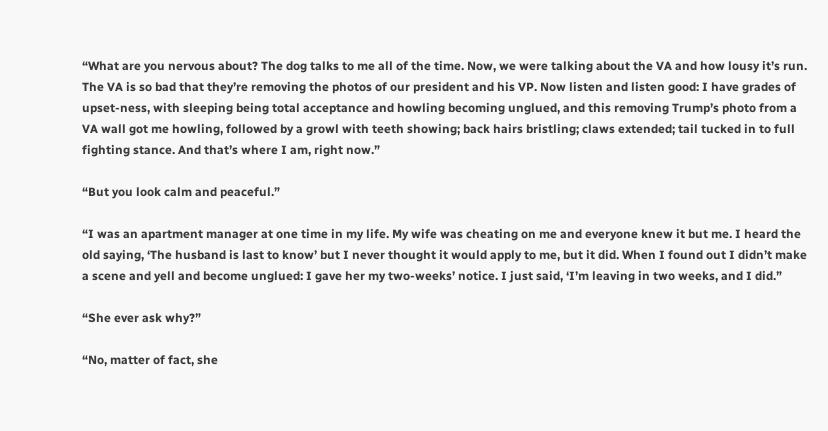“What are you nervous about? The dog talks to me all of the time. Now, we were talking about the VA and how lousy it’s run. The VA is so bad that they’re removing the photos of our president and his VP. Now listen and listen good: I have grades of upset-ness, with sleeping being total acceptance and howling becoming unglued, and this removing Trump’s photo from a VA wall got me howling, followed by a growl with teeth showing; back hairs bristling; claws extended; tail tucked in to full fighting stance. And that’s where I am, right now.”

“But you look calm and peaceful.”

“I was an apartment manager at one time in my life. My wife was cheating on me and everyone knew it but me. I heard the old saying, ‘The husband is last to know’ but I never thought it would apply to me, but it did. When I found out I didn’t make a scene and yell and become unglued: I gave her my two-weeks’ notice. I just said, ‘I’m leaving in two weeks, and I did.”

“She ever ask why?”

“No, matter of fact, she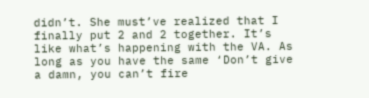didn’t. She must’ve realized that I finally put 2 and 2 together. It’s like what’s happening with the VA. As long as you have the same ‘Don’t give a damn, you can’t fire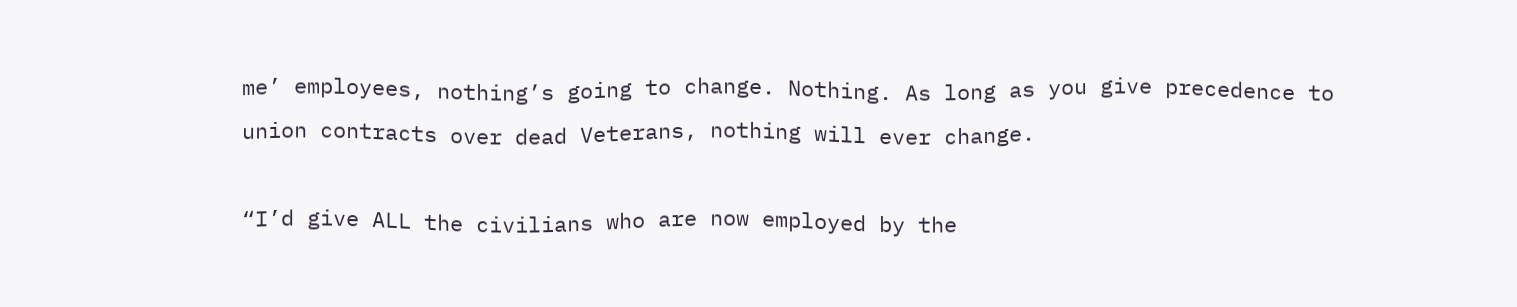me’ employees, nothing’s going to change. Nothing. As long as you give precedence to union contracts over dead Veterans, nothing will ever change.

“I’d give ALL the civilians who are now employed by the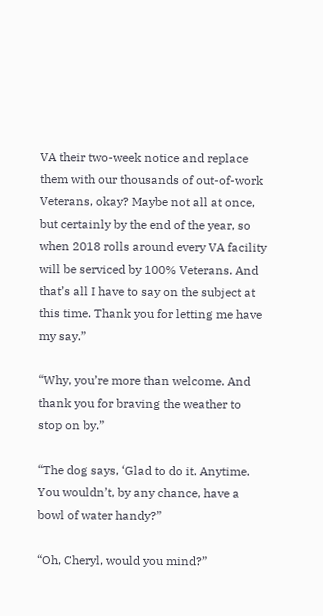VA their two-week notice and replace them with our thousands of out-of-work Veterans, okay? Maybe not all at once, but certainly by the end of the year, so when 2018 rolls around every VA facility will be serviced by 100% Veterans. And that’s all I have to say on the subject at this time. Thank you for letting me have my say.”

“Why, you’re more than welcome. And thank you for braving the weather to stop on by.”

“The dog says, ‘Glad to do it. Anytime. You wouldn’t, by any chance, have a bowl of water handy?”

“Oh, Cheryl, would you mind?”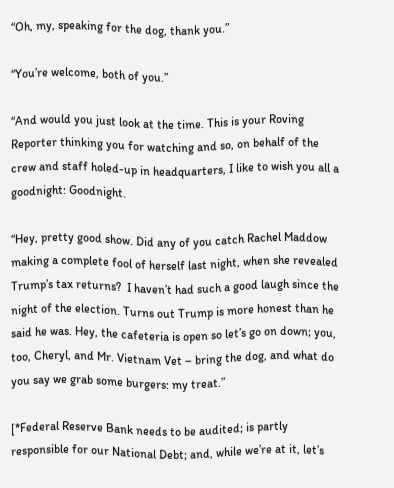“Oh, my, speaking for the dog, thank you.”

“You’re welcome, both of you.”

“And would you just look at the time. This is your Roving Reporter thinking you for watching and so, on behalf of the crew and staff holed-up in headquarters, I like to wish you all a goodnight: Goodnight.

“Hey, pretty good show. Did any of you catch Rachel Maddow making a complete fool of herself last night, when she revealed Trump’s tax returns?  I haven’t had such a good laugh since the night of the election. Turns out Trump is more honest than he said he was. Hey, the cafeteria is open so let’s go on down; you, too, Cheryl, and Mr. Vietnam Vet – bring the dog, and what do you say we grab some burgers: my treat.”

[*Federal Reserve Bank needs to be audited; is partly responsible for our National Debt; and, while we’re at it, let’s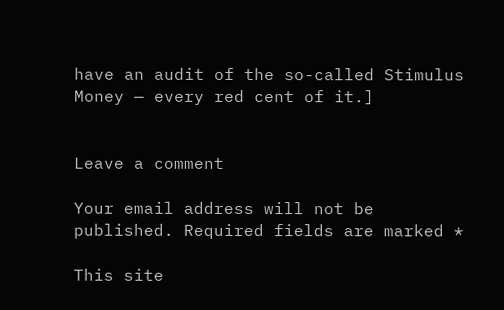have an audit of the so-called Stimulus Money — every red cent of it.]


Leave a comment

Your email address will not be published. Required fields are marked *

This site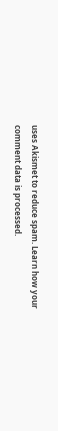uses Akismet to reduce spam. Learn how your comment data is processed.